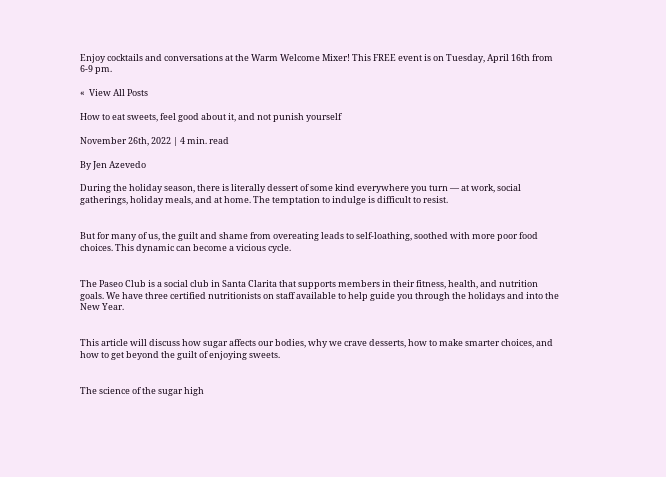Enjoy cocktails and conversations at the Warm Welcome Mixer! This FREE event is on Tuesday, April 16th from 6-9 pm.

«  View All Posts

How to eat sweets, feel good about it, and not punish yourself

November 26th, 2022 | 4 min. read

By Jen Azevedo

During the holiday season, there is literally dessert of some kind everywhere you turn — at work, social gatherings, holiday meals, and at home. The temptation to indulge is difficult to resist.


But for many of us, the guilt and shame from overeating leads to self-loathing, soothed with more poor food choices. This dynamic can become a vicious cycle.


The Paseo Club is a social club in Santa Clarita that supports members in their fitness, health, and nutrition goals. We have three certified nutritionists on staff available to help guide you through the holidays and into the New Year.


This article will discuss how sugar affects our bodies, why we crave desserts, how to make smarter choices, and how to get beyond the guilt of enjoying sweets.


The science of the sugar high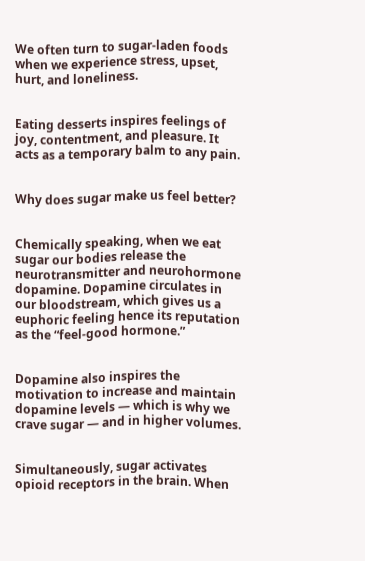We often turn to sugar-laden foods when we experience stress, upset, hurt, and loneliness.


Eating desserts inspires feelings of joy, contentment, and pleasure. It acts as a temporary balm to any pain.


Why does sugar make us feel better?


Chemically speaking, when we eat sugar our bodies release the neurotransmitter and neurohormone dopamine. Dopamine circulates in our bloodstream, which gives us a euphoric feeling hence its reputation as the “feel-good hormone.”


Dopamine also inspires the motivation to increase and maintain dopamine levels — which is why we crave sugar — and in higher volumes.


Simultaneously, sugar activates opioid receptors in the brain. When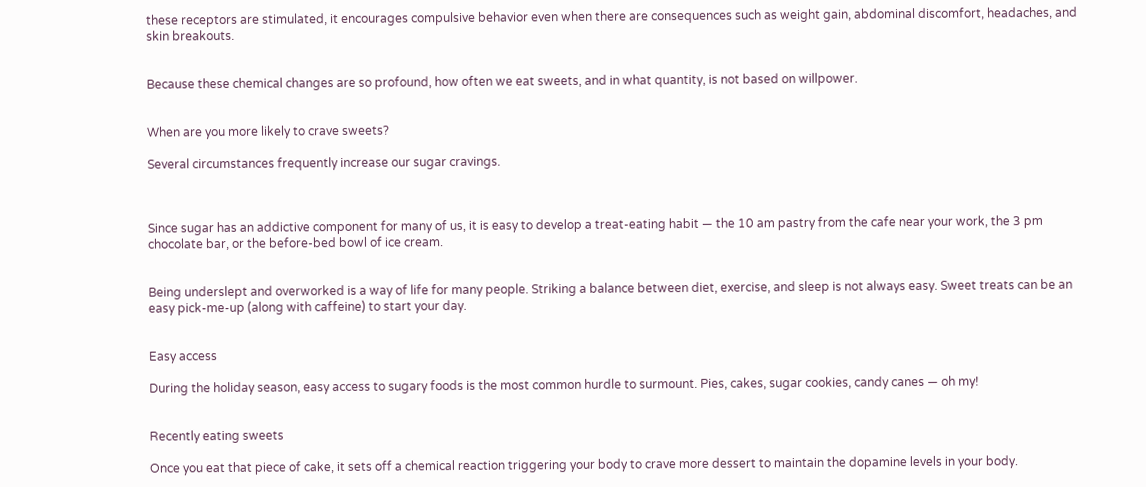these receptors are stimulated, it encourages compulsive behavior even when there are consequences such as weight gain, abdominal discomfort, headaches, and skin breakouts.


Because these chemical changes are so profound, how often we eat sweets, and in what quantity, is not based on willpower.


When are you more likely to crave sweets?

Several circumstances frequently increase our sugar cravings.



Since sugar has an addictive component for many of us, it is easy to develop a treat-eating habit — the 10 am pastry from the cafe near your work, the 3 pm chocolate bar, or the before-bed bowl of ice cream.


Being underslept and overworked is a way of life for many people. Striking a balance between diet, exercise, and sleep is not always easy. Sweet treats can be an easy pick-me-up (along with caffeine) to start your day.


Easy access

During the holiday season, easy access to sugary foods is the most common hurdle to surmount. Pies, cakes, sugar cookies, candy canes — oh my!


Recently eating sweets

Once you eat that piece of cake, it sets off a chemical reaction triggering your body to crave more dessert to maintain the dopamine levels in your body.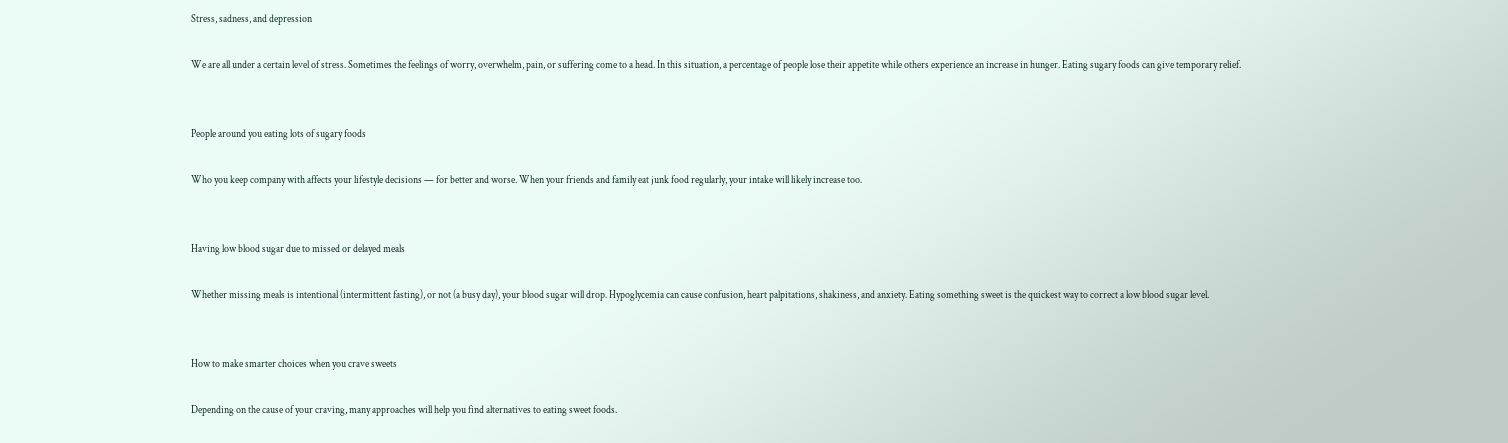Stress, sadness, and depression

We are all under a certain level of stress. Sometimes the feelings of worry, overwhelm, pain, or suffering come to a head. In this situation, a percentage of people lose their appetite while others experience an increase in hunger. Eating sugary foods can give temporary relief.


People around you eating lots of sugary foods

Who you keep company with affects your lifestyle decisions — for better and worse. When your friends and family eat junk food regularly, your intake will likely increase too.


Having low blood sugar due to missed or delayed meals

Whether missing meals is intentional (intermittent fasting), or not (a busy day), your blood sugar will drop. Hypoglycemia can cause confusion, heart palpitations, shakiness, and anxiety. Eating something sweet is the quickest way to correct a low blood sugar level.


How to make smarter choices when you crave sweets

Depending on the cause of your craving, many approaches will help you find alternatives to eating sweet foods.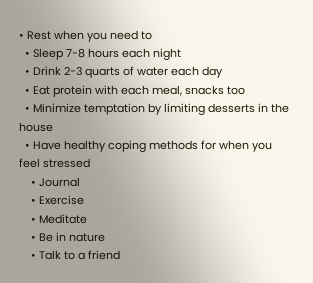• Rest when you need to
  • Sleep 7-8 hours each night
  • Drink 2-3 quarts of water each day
  • Eat protein with each meal, snacks too
  • Minimize temptation by limiting desserts in the house
  • Have healthy coping methods for when you feel stressed
    • Journal
    • Exercise
    • Meditate
    • Be in nature
    • Talk to a friend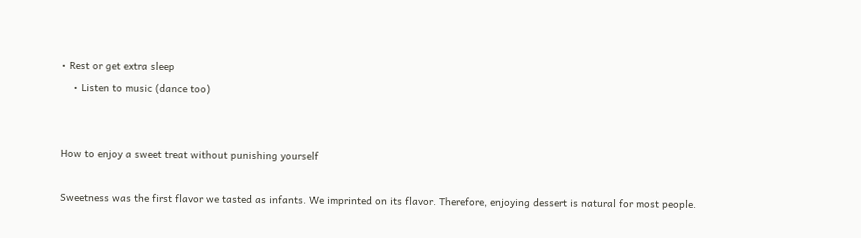• Rest or get extra sleep
    • Listen to music (dance too)


How to enjoy a sweet treat without punishing yourself

Sweetness was the first flavor we tasted as infants. We imprinted on its flavor. Therefore, enjoying dessert is natural for most people.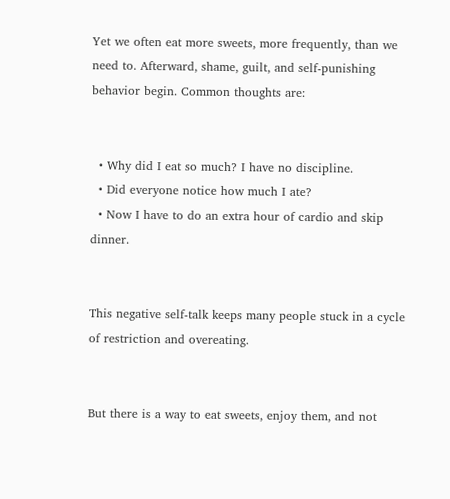Yet we often eat more sweets, more frequently, than we need to. Afterward, shame, guilt, and self-punishing behavior begin. Common thoughts are:


  • Why did I eat so much? I have no discipline.
  • Did everyone notice how much I ate?
  • Now I have to do an extra hour of cardio and skip dinner.


This negative self-talk keeps many people stuck in a cycle of restriction and overeating.


But there is a way to eat sweets, enjoy them, and not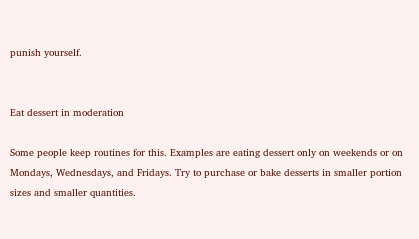punish yourself.


Eat dessert in moderation

Some people keep routines for this. Examples are eating dessert only on weekends or on Mondays, Wednesdays, and Fridays. Try to purchase or bake desserts in smaller portion sizes and smaller quantities.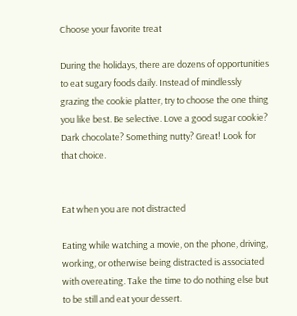Choose your favorite treat

During the holidays, there are dozens of opportunities to eat sugary foods daily. Instead of mindlessly grazing the cookie platter, try to choose the one thing you like best. Be selective. Love a good sugar cookie? Dark chocolate? Something nutty? Great! Look for that choice.


Eat when you are not distracted

Eating while watching a movie, on the phone, driving, working, or otherwise being distracted is associated with overeating. Take the time to do nothing else but to be still and eat your dessert.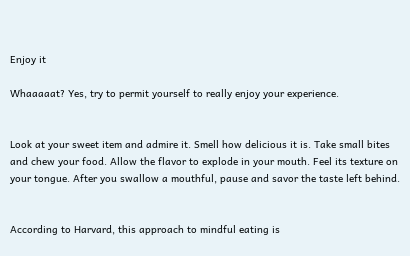Enjoy it

Whaaaaat? Yes, try to permit yourself to really enjoy your experience.


Look at your sweet item and admire it. Smell how delicious it is. Take small bites and chew your food. Allow the flavor to explode in your mouth. Feel its texture on your tongue. After you swallow a mouthful, pause and savor the taste left behind.


According to Harvard, this approach to mindful eating is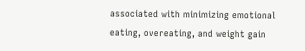associated with minimizing emotional eating, overeating, and weight gain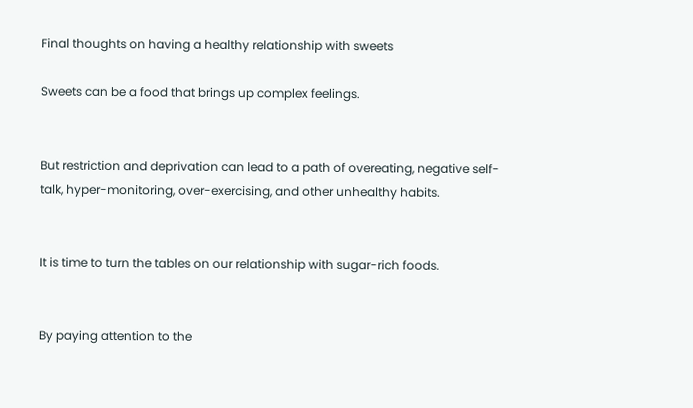Final thoughts on having a healthy relationship with sweets

Sweets can be a food that brings up complex feelings.


But restriction and deprivation can lead to a path of overeating, negative self-talk, hyper-monitoring, over-exercising, and other unhealthy habits.


It is time to turn the tables on our relationship with sugar-rich foods.


By paying attention to the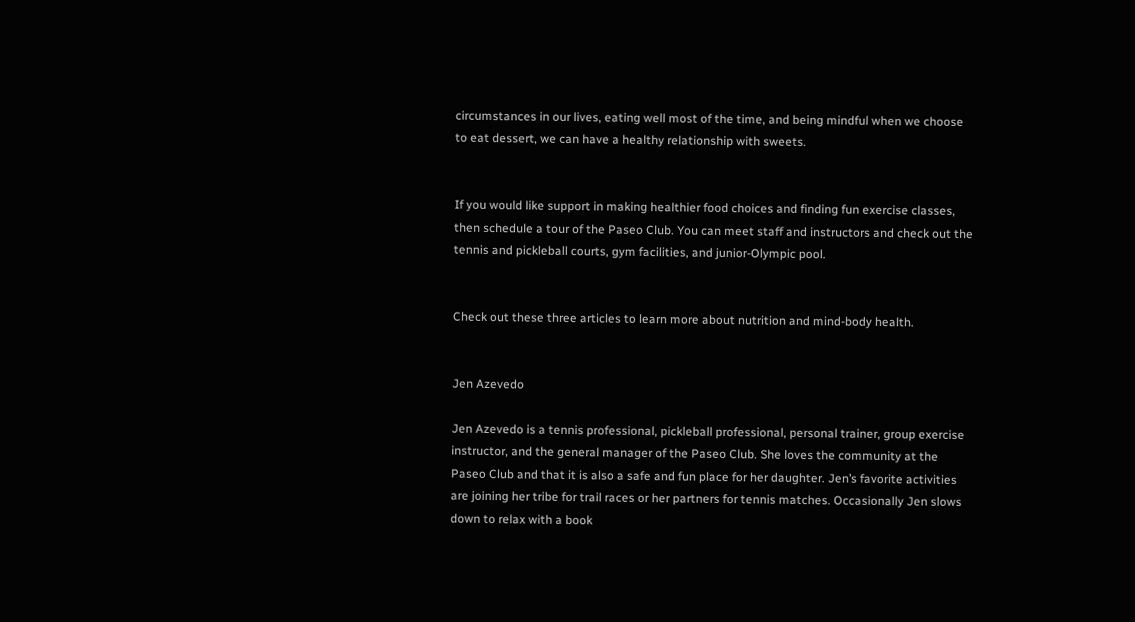circumstances in our lives, eating well most of the time, and being mindful when we choose to eat dessert, we can have a healthy relationship with sweets.


If you would like support in making healthier food choices and finding fun exercise classes, then schedule a tour of the Paseo Club. You can meet staff and instructors and check out the tennis and pickleball courts, gym facilities, and junior-Olympic pool.


Check out these three articles to learn more about nutrition and mind-body health.


Jen Azevedo

Jen Azevedo is a tennis professional, pickleball professional, personal trainer, group exercise instructor, and the general manager of the Paseo Club. She loves the community at the Paseo Club and that it is also a safe and fun place for her daughter. Jen’s favorite activities are joining her tribe for trail races or her partners for tennis matches. Occasionally Jen slows down to relax with a book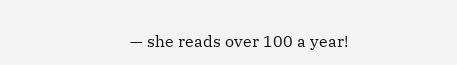— she reads over 100 a year!